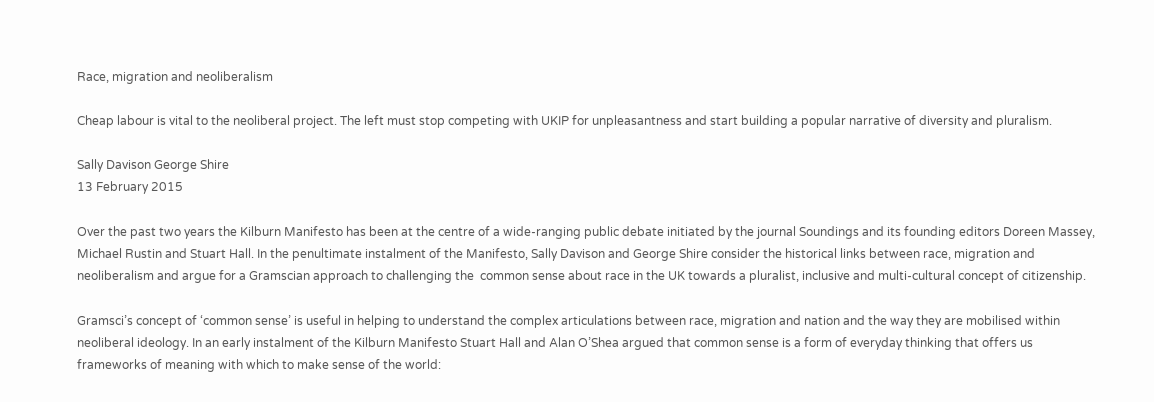Race, migration and neoliberalism

Cheap labour is vital to the neoliberal project. The left must stop competing with UKIP for unpleasantness and start building a popular narrative of diversity and pluralism.

Sally Davison George Shire
13 February 2015

Over the past two years the Kilburn Manifesto has been at the centre of a wide-ranging public debate initiated by the journal Soundings and its founding editors Doreen Massey, Michael Rustin and Stuart Hall. In the penultimate instalment of the Manifesto, Sally Davison and George Shire consider the historical links between race, migration and neoliberalism and argue for a Gramscian approach to challenging the  common sense about race in the UK towards a pluralist, inclusive and multi-cultural concept of citizenship.

Gramsci’s concept of ‘common sense’ is useful in helping to understand the complex articulations between race, migration and nation and the way they are mobilised within neoliberal ideology. In an early instalment of the Kilburn Manifesto Stuart Hall and Alan O’Shea argued that common sense is a form of everyday thinking that offers us frameworks of meaning with which to make sense of the world: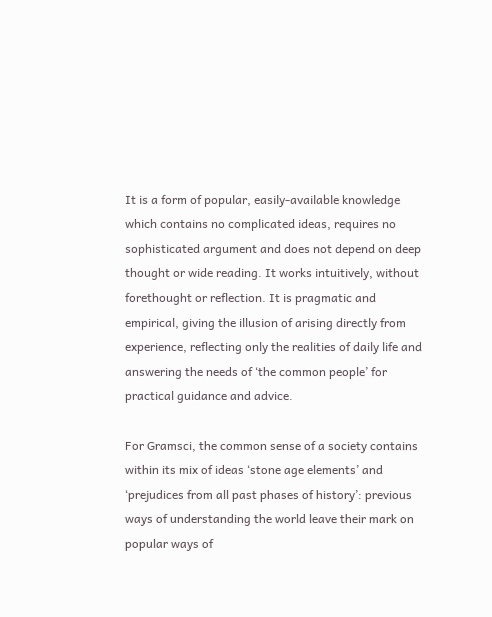It is a form of popular, easily-available knowledge which contains no complicated ideas, requires no sophisticated argument and does not depend on deep thought or wide reading. It works intuitively, without forethought or reflection. It is pragmatic and empirical, giving the illusion of arising directly from experience, reflecting only the realities of daily life and answering the needs of ‘the common people’ for practical guidance and advice.

For Gramsci, the common sense of a society contains within its mix of ideas ‘stone age elements’ and ‘prejudices from all past phases of history’: previous ways of understanding the world leave their mark on popular ways of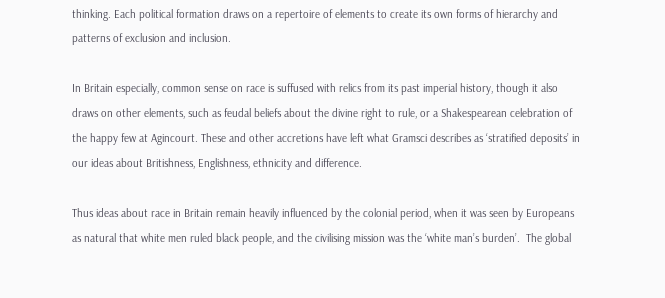thinking. Each political formation draws on a repertoire of elements to create its own forms of hierarchy and patterns of exclusion and inclusion.

In Britain especially, common sense on race is suffused with relics from its past imperial history, though it also draws on other elements, such as feudal beliefs about the divine right to rule, or a Shakespearean celebration of the happy few at Agincourt. These and other accretions have left what Gramsci describes as ‘stratified deposits’ in our ideas about Britishness, Englishness, ethnicity and difference.

Thus ideas about race in Britain remain heavily influenced by the colonial period, when it was seen by Europeans as natural that white men ruled black people, and the civilising mission was the ‘white man’s burden’.  The global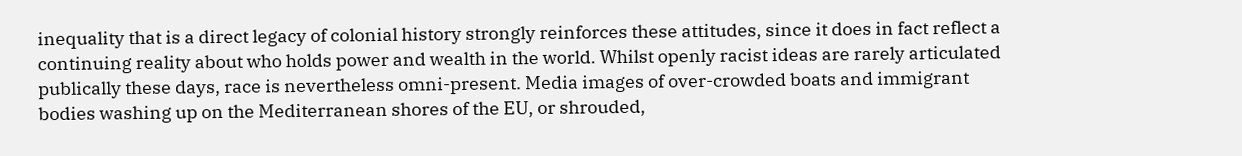inequality that is a direct legacy of colonial history strongly reinforces these attitudes, since it does in fact reflect a continuing reality about who holds power and wealth in the world. Whilst openly racist ideas are rarely articulated publically these days, race is nevertheless omni-present. Media images of over-crowded boats and immigrant bodies washing up on the Mediterranean shores of the EU, or shrouded,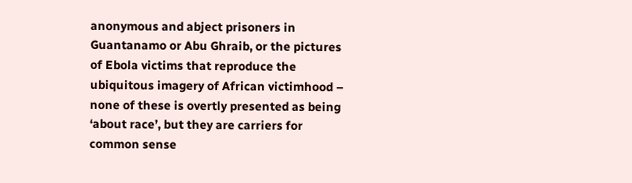anonymous and abject prisoners in Guantanamo or Abu Ghraib, or the pictures of Ebola victims that reproduce the ubiquitous imagery of African victimhood – none of these is overtly presented as being ‘about race’, but they are carriers for common sense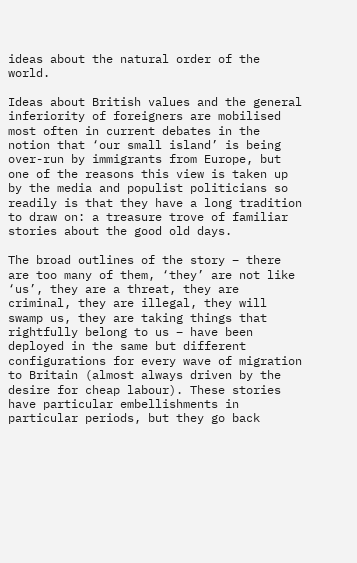ideas about the natural order of the world.

Ideas about British values and the general inferiority of foreigners are mobilised most often in current debates in the notion that ‘our small island’ is being over-run by immigrants from Europe, but one of the reasons this view is taken up by the media and populist politicians so readily is that they have a long tradition to draw on: a treasure trove of familiar stories about the good old days.

The broad outlines of the story – there are too many of them, ‘they’ are not like ‘us’, they are a threat, they are criminal, they are illegal, they will swamp us, they are taking things that rightfully belong to us – have been deployed in the same but different configurations for every wave of migration to Britain (almost always driven by the desire for cheap labour). These stories have particular embellishments in particular periods, but they go back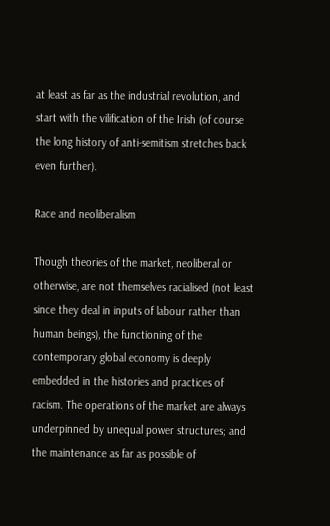at least as far as the industrial revolution, and start with the vilification of the Irish (of course the long history of anti-semitism stretches back even further).

Race and neoliberalism

Though theories of the market, neoliberal or otherwise, are not themselves racialised (not least since they deal in inputs of labour rather than human beings), the functioning of the contemporary global economy is deeply embedded in the histories and practices of racism. The operations of the market are always underpinned by unequal power structures; and the maintenance as far as possible of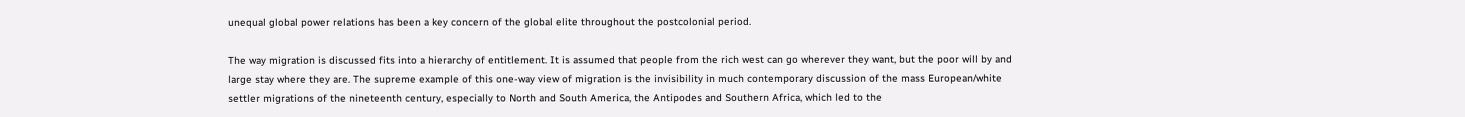unequal global power relations has been a key concern of the global elite throughout the postcolonial period.

The way migration is discussed fits into a hierarchy of entitlement. It is assumed that people from the rich west can go wherever they want, but the poor will by and large stay where they are. The supreme example of this one-way view of migration is the invisibility in much contemporary discussion of the mass European/white settler migrations of the nineteenth century, especially to North and South America, the Antipodes and Southern Africa, which led to the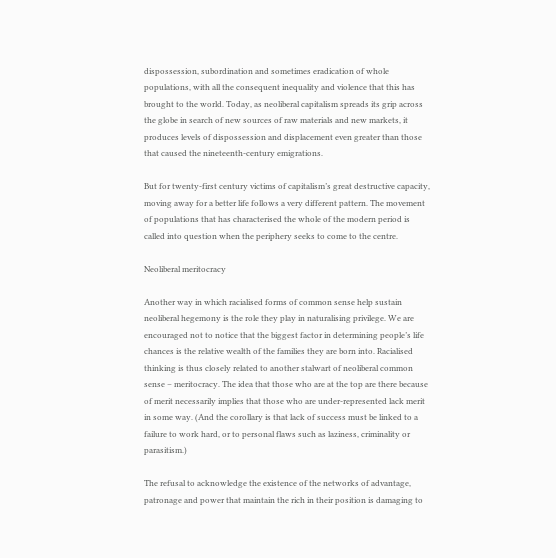dispossession, subordination and sometimes eradication of whole populations, with all the consequent inequality and violence that this has brought to the world. Today, as neoliberal capitalism spreads its grip across the globe in search of new sources of raw materials and new markets, it produces levels of dispossession and displacement even greater than those that caused the nineteenth-century emigrations.

But for twenty-first century victims of capitalism’s great destructive capacity, moving away for a better life follows a very different pattern. The movement of populations that has characterised the whole of the modern period is called into question when the periphery seeks to come to the centre.

Neoliberal meritocracy

Another way in which racialised forms of common sense help sustain neoliberal hegemony is the role they play in naturalising privilege. We are encouraged not to notice that the biggest factor in determining people’s life chances is the relative wealth of the families they are born into. Racialised thinking is thus closely related to another stalwart of neoliberal common sense – meritocracy. The idea that those who are at the top are there because of merit necessarily implies that those who are under-represented lack merit in some way. (And the corollary is that lack of success must be linked to a failure to work hard, or to personal flaws such as laziness, criminality or parasitism.)

The refusal to acknowledge the existence of the networks of advantage, patronage and power that maintain the rich in their position is damaging to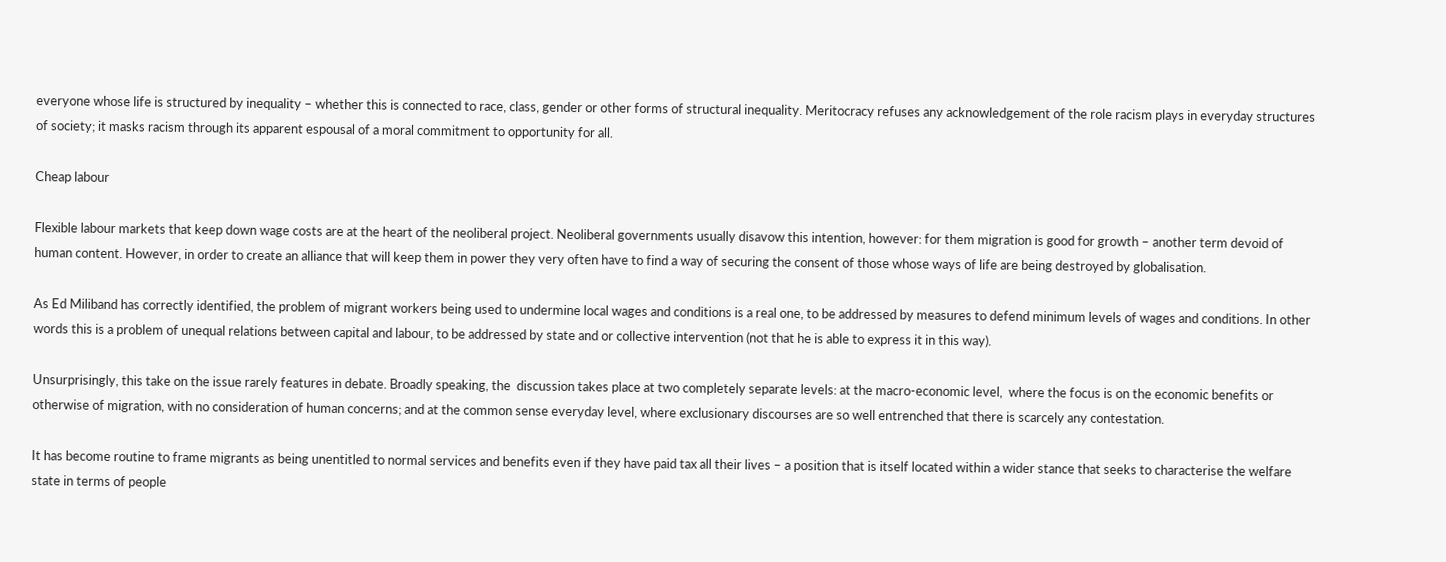everyone whose life is structured by inequality – whether this is connected to race, class, gender or other forms of structural inequality. Meritocracy refuses any acknowledgement of the role racism plays in everyday structures of society; it masks racism through its apparent espousal of a moral commitment to opportunity for all.

Cheap labour

Flexible labour markets that keep down wage costs are at the heart of the neoliberal project. Neoliberal governments usually disavow this intention, however: for them migration is good for growth – another term devoid of human content. However, in order to create an alliance that will keep them in power they very often have to find a way of securing the consent of those whose ways of life are being destroyed by globalisation.

As Ed Miliband has correctly identified, the problem of migrant workers being used to undermine local wages and conditions is a real one, to be addressed by measures to defend minimum levels of wages and conditions. In other words this is a problem of unequal relations between capital and labour, to be addressed by state and or collective intervention (not that he is able to express it in this way).

Unsurprisingly, this take on the issue rarely features in debate. Broadly speaking, the  discussion takes place at two completely separate levels: at the macro-economic level,  where the focus is on the economic benefits or otherwise of migration, with no consideration of human concerns; and at the common sense everyday level, where exclusionary discourses are so well entrenched that there is scarcely any contestation.

It has become routine to frame migrants as being unentitled to normal services and benefits even if they have paid tax all their lives – a position that is itself located within a wider stance that seeks to characterise the welfare state in terms of people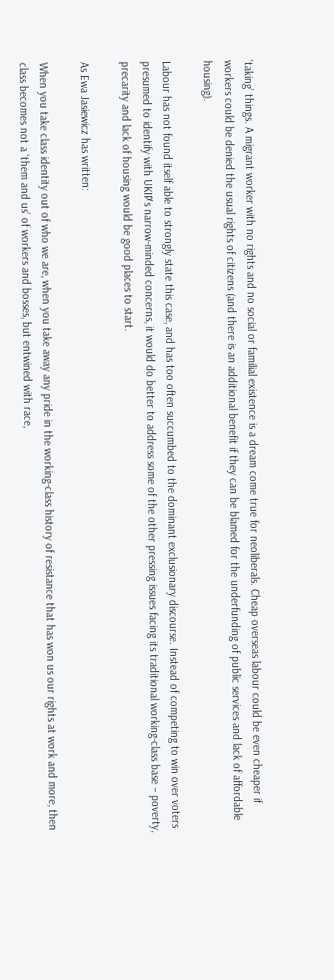‘taking’ things. A migrant worker with no rights and no social or familial existence is a dream come true for neoliberals. Cheap overseas labour could be even cheaper if workers could be denied the usual rights of citizens (and there is an additional benefit if they can be blamed for the underfunding of public services and lack of affordable housing).

Labour has not found itself able to strongly state this case, and has too often succumbed to the dominant exclusionary discourse. Instead of competing to win over voters presumed to identify with UKIP's narrow-minded concerns, it would do better to address some of the other pressing issues facing its traditional working-class base – poverty, precarity and lack of housing would be good places to start.

As Ewa Jasiewicz has written:

When you take class identity out of who we are, when you take away any pride in the working-class history of resistance that has won us our rights at work and more, then class becomes not a ‘them and us’ of workers and bosses, but entwined with race,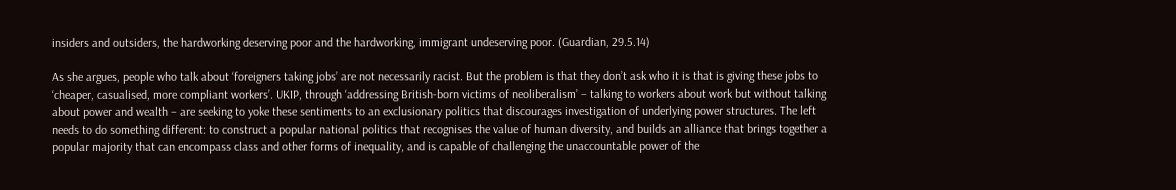insiders and outsiders, the hardworking deserving poor and the hardworking, immigrant undeserving poor. (Guardian, 29.5.14)

As she argues, people who talk about ‘foreigners taking jobs’ are not necessarily racist. But the problem is that they don’t ask who it is that is giving these jobs to ‘cheaper, casualised, more compliant workers’. UKIP, through ‘addressing British-born victims of neoliberalism’ – talking to workers about work but without talking about power and wealth – are seeking to yoke these sentiments to an exclusionary politics that discourages investigation of underlying power structures. The left needs to do something different: to construct a popular national politics that recognises the value of human diversity, and builds an alliance that brings together a popular majority that can encompass class and other forms of inequality, and is capable of challenging the unaccountable power of the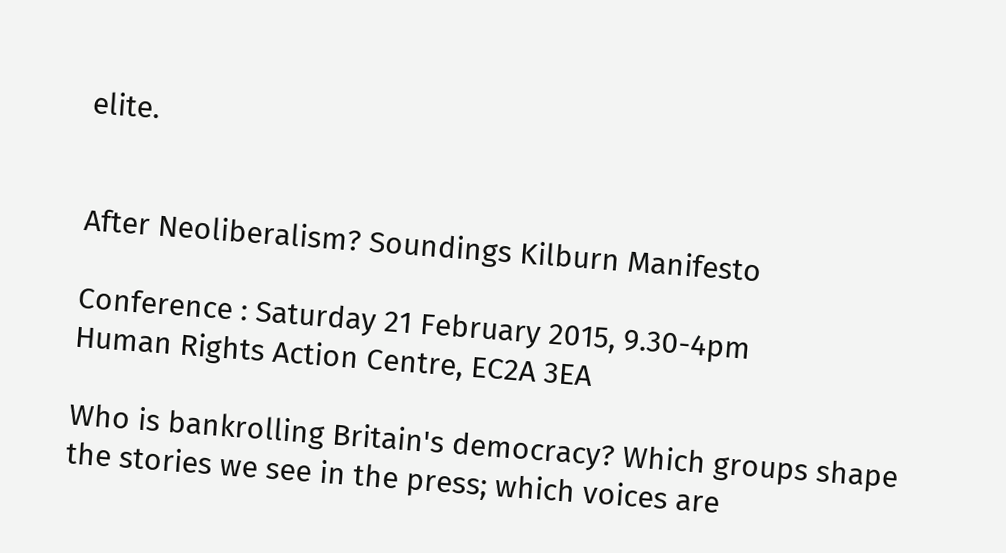elite.


After Neoliberalism? Soundings Kilburn Manifesto

Conference : Saturday 21 February 2015, 9.30-4pm
Human Rights Action Centre, EC2A 3EA

Who is bankrolling Britain's democracy? Which groups shape the stories we see in the press; which voices are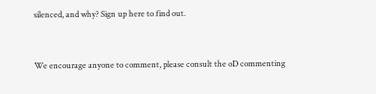silenced, and why? Sign up here to find out.


We encourage anyone to comment, please consult the oD commenting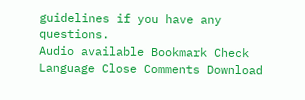guidelines if you have any questions.
Audio available Bookmark Check Language Close Comments Download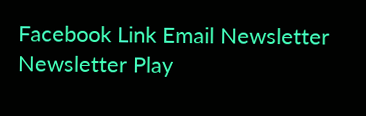Facebook Link Email Newsletter Newsletter Play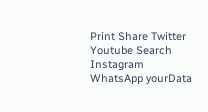Print Share Twitter Youtube Search Instagram WhatsApp yourData